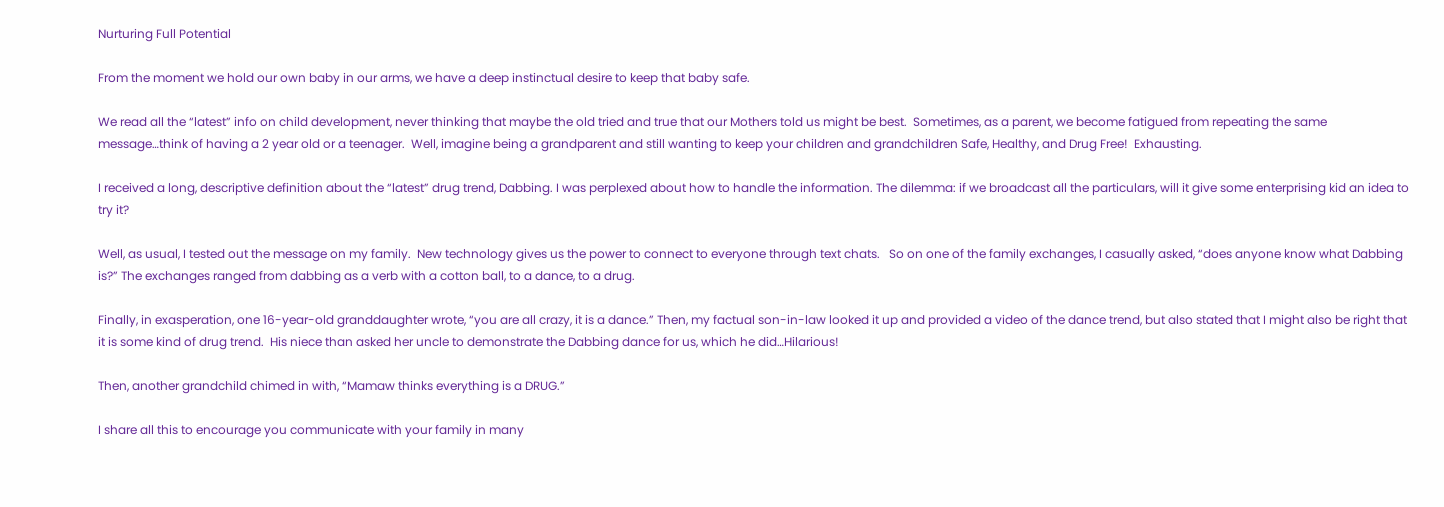Nurturing Full Potential

From the moment we hold our own baby in our arms, we have a deep instinctual desire to keep that baby safe.

We read all the “latest” info on child development, never thinking that maybe the old tried and true that our Mothers told us might be best.  Sometimes, as a parent, we become fatigued from repeating the same message…think of having a 2 year old or a teenager.  Well, imagine being a grandparent and still wanting to keep your children and grandchildren Safe, Healthy, and Drug Free!  Exhausting.

I received a long, descriptive definition about the “latest” drug trend, Dabbing. I was perplexed about how to handle the information. The dilemma: if we broadcast all the particulars, will it give some enterprising kid an idea to try it?

Well, as usual, I tested out the message on my family.  New technology gives us the power to connect to everyone through text chats.   So on one of the family exchanges, I casually asked, “does anyone know what Dabbing is?” The exchanges ranged from dabbing as a verb with a cotton ball, to a dance, to a drug.

Finally, in exasperation, one 16-year-old granddaughter wrote, “you are all crazy, it is a dance.” Then, my factual son-in-law looked it up and provided a video of the dance trend, but also stated that I might also be right that it is some kind of drug trend.  His niece than asked her uncle to demonstrate the Dabbing dance for us, which he did…Hilarious!

Then, another grandchild chimed in with, “Mamaw thinks everything is a DRUG.”

I share all this to encourage you communicate with your family in many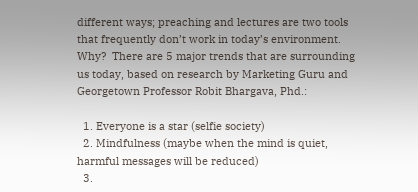different ways; preaching and lectures are two tools that frequently don’t work in today’s environment. Why?  There are 5 major trends that are surrounding us today, based on research by Marketing Guru and Georgetown Professor Robit Bhargava, Phd.:

  1. Everyone is a star (selfie society)
  2. Mindfulness (maybe when the mind is quiet, harmful messages will be reduced)
  3.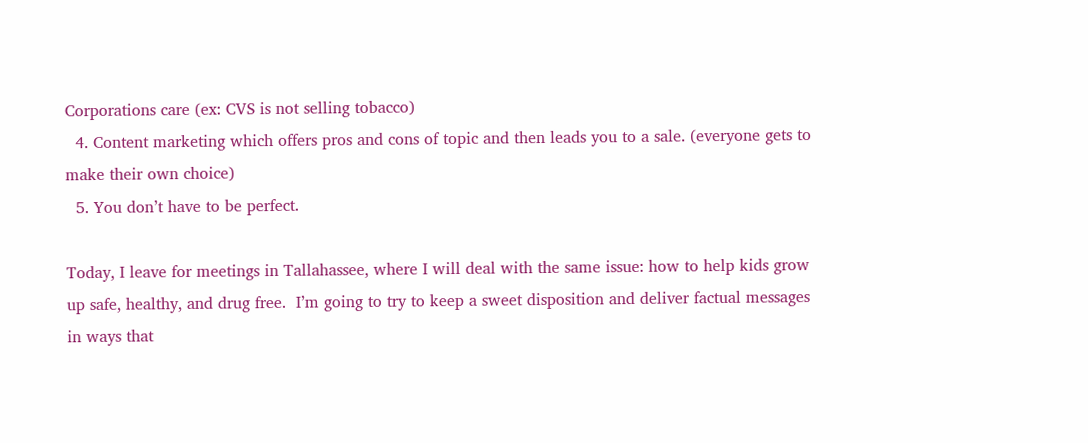Corporations care (ex: CVS is not selling tobacco)
  4. Content marketing which offers pros and cons of topic and then leads you to a sale. (everyone gets to make their own choice)
  5. You don’t have to be perfect.

Today, I leave for meetings in Tallahassee, where I will deal with the same issue: how to help kids grow up safe, healthy, and drug free.  I’m going to try to keep a sweet disposition and deliver factual messages in ways that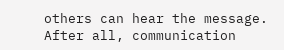others can hear the message.  After all, communication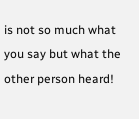is not so much what you say but what the other person heard!